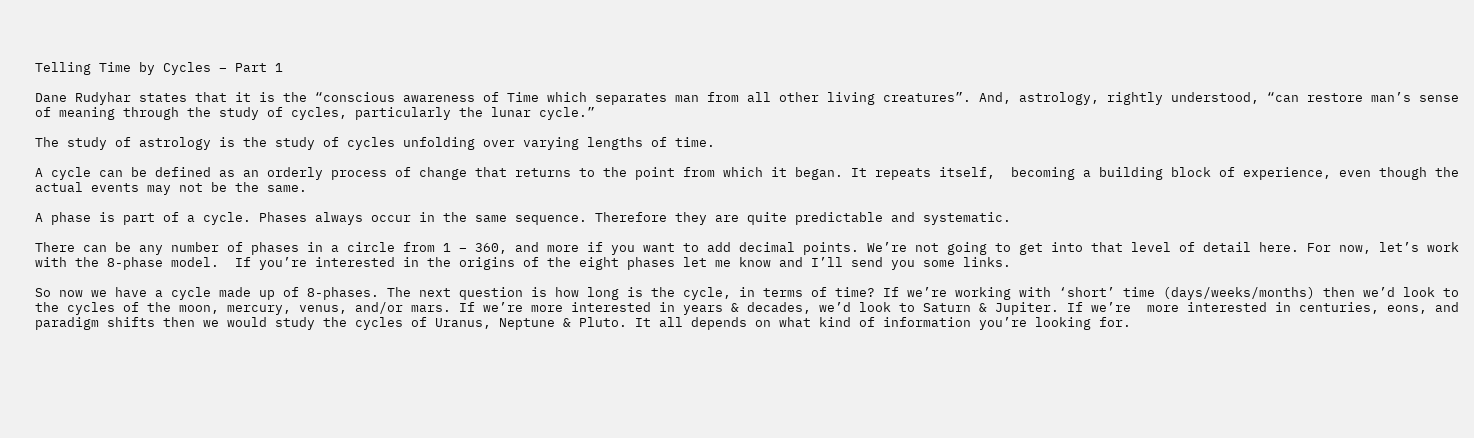Telling Time by Cycles – Part 1

Dane Rudyhar states that it is the “conscious awareness of Time which separates man from all other living creatures”. And, astrology, rightly understood, “can restore man’s sense of meaning through the study of cycles, particularly the lunar cycle.”

The study of astrology is the study of cycles unfolding over varying lengths of time.

A cycle can be defined as an orderly process of change that returns to the point from which it began. It repeats itself,  becoming a building block of experience, even though the actual events may not be the same.

A phase is part of a cycle. Phases always occur in the same sequence. Therefore they are quite predictable and systematic.

There can be any number of phases in a circle from 1 – 360, and more if you want to add decimal points. We’re not going to get into that level of detail here. For now, let’s work with the 8-phase model.  If you’re interested in the origins of the eight phases let me know and I’ll send you some links.

So now we have a cycle made up of 8-phases. The next question is how long is the cycle, in terms of time? If we’re working with ‘short’ time (days/weeks/months) then we’d look to the cycles of the moon, mercury, venus, and/or mars. If we’re more interested in years & decades, we’d look to Saturn & Jupiter. If we’re  more interested in centuries, eons, and paradigm shifts then we would study the cycles of Uranus, Neptune & Pluto. It all depends on what kind of information you’re looking for.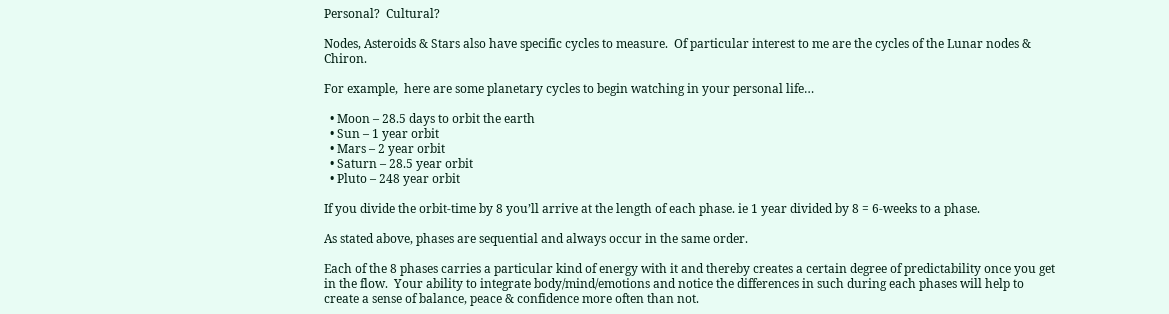Personal?  Cultural?

Nodes, Asteroids & Stars also have specific cycles to measure.  Of particular interest to me are the cycles of the Lunar nodes & Chiron.

For example,  here are some planetary cycles to begin watching in your personal life…

  • Moon – 28.5 days to orbit the earth
  • Sun – 1 year orbit
  • Mars – 2 year orbit
  • Saturn – 28.5 year orbit
  • Pluto – 248 year orbit

If you divide the orbit-time by 8 you’ll arrive at the length of each phase. ie 1 year divided by 8 = 6-weeks to a phase.

As stated above, phases are sequential and always occur in the same order.

Each of the 8 phases carries a particular kind of energy with it and thereby creates a certain degree of predictability once you get in the flow.  Your ability to integrate body/mind/emotions and notice the differences in such during each phases will help to create a sense of balance, peace & confidence more often than not.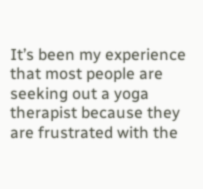It’s been my experience that most people are seeking out a yoga therapist because they are frustrated with the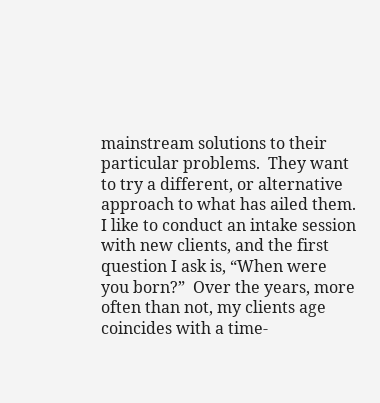mainstream solutions to their particular problems.  They want to try a different, or alternative approach to what has ailed them.  I like to conduct an intake session with new clients, and the first question I ask is, “When were you born?”  Over the years, more often than not, my clients age  coincides with a time-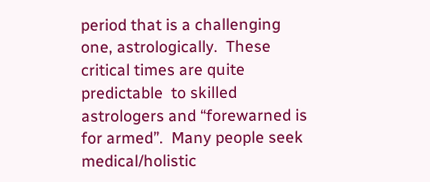period that is a challenging one, astrologically.  These critical times are quite predictable  to skilled astrologers and “forewarned is for armed”.  Many people seek medical/holistic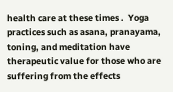health care at these times .  Yoga practices such as asana, pranayama, toning, and meditation have therapeutic value for those who are suffering from the effects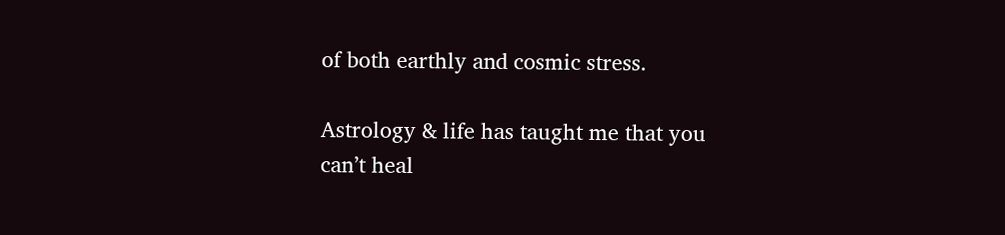of both earthly and cosmic stress.

Astrology & life has taught me that you can’t heal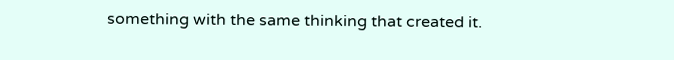something with the same thinking that created it.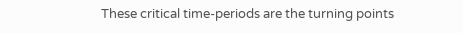These critical time-periods are the turning points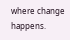where change happens.